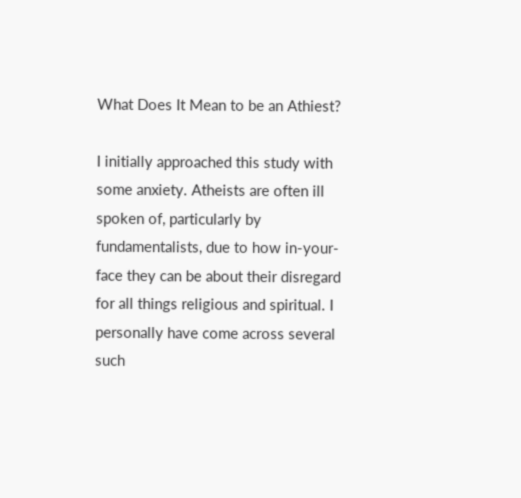What Does It Mean to be an Athiest?

I initially approached this study with some anxiety. Atheists are often ill spoken of, particularly by fundamentalists, due to how in-your-face they can be about their disregard for all things religious and spiritual. I personally have come across several such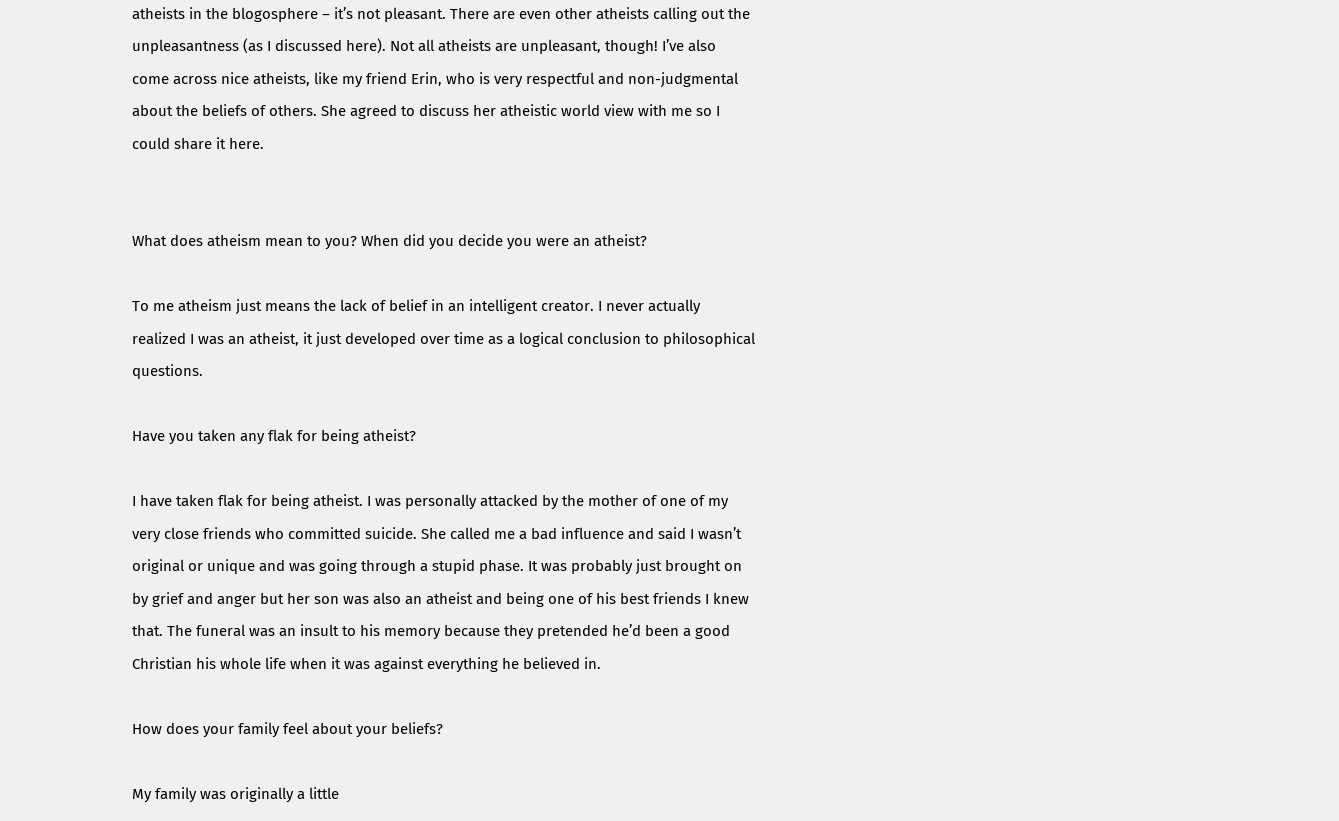atheists in the blogosphere – it’s not pleasant. There are even other atheists calling out the unpleasantness (as I discussed here). Not all atheists are unpleasant, though! I’ve also come across nice atheists, like my friend Erin, who is very respectful and non-judgmental about the beliefs of others. She agreed to discuss her atheistic world view with me so I could share it here.


What does atheism mean to you? When did you decide you were an atheist?

To me atheism just means the lack of belief in an intelligent creator. I never actually realized I was an atheist, it just developed over time as a logical conclusion to philosophical questions.

Have you taken any flak for being atheist?

I have taken flak for being atheist. I was personally attacked by the mother of one of my very close friends who committed suicide. She called me a bad influence and said I wasn’t original or unique and was going through a stupid phase. It was probably just brought on by grief and anger but her son was also an atheist and being one of his best friends I knew that. The funeral was an insult to his memory because they pretended he’d been a good Christian his whole life when it was against everything he believed in.

How does your family feel about your beliefs?

My family was originally a little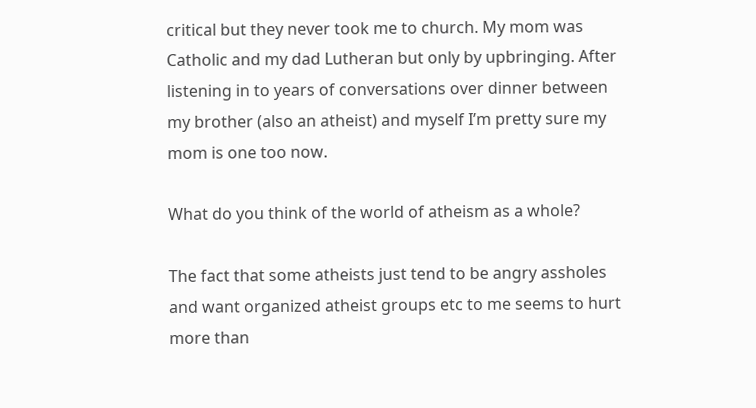critical but they never took me to church. My mom was Catholic and my dad Lutheran but only by upbringing. After listening in to years of conversations over dinner between my brother (also an atheist) and myself I’m pretty sure my mom is one too now.

What do you think of the world of atheism as a whole?

The fact that some atheists just tend to be angry assholes and want organized atheist groups etc to me seems to hurt more than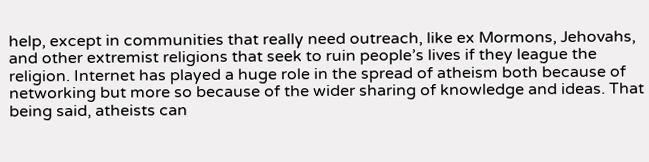help, except in communities that really need outreach, like ex Mormons, Jehovahs, and other extremist religions that seek to ruin people’s lives if they league the religion. Internet has played a huge role in the spread of atheism both because of networking but more so because of the wider sharing of knowledge and ideas. That being said, atheists can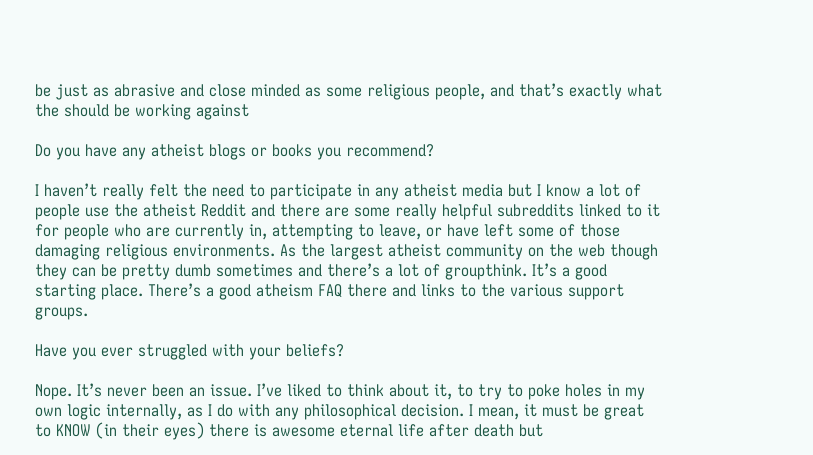be just as abrasive and close minded as some religious people, and that’s exactly what the should be working against

Do you have any atheist blogs or books you recommend?

I haven’t really felt the need to participate in any atheist media but I know a lot of people use the atheist Reddit and there are some really helpful subreddits linked to it for people who are currently in, attempting to leave, or have left some of those damaging religious environments. As the largest atheist community on the web though they can be pretty dumb sometimes and there’s a lot of groupthink. It’s a good starting place. There’s a good atheism FAQ there and links to the various support groups.

Have you ever struggled with your beliefs?

Nope. It’s never been an issue. I’ve liked to think about it, to try to poke holes in my own logic internally, as I do with any philosophical decision. I mean, it must be great to KNOW (in their eyes) there is awesome eternal life after death but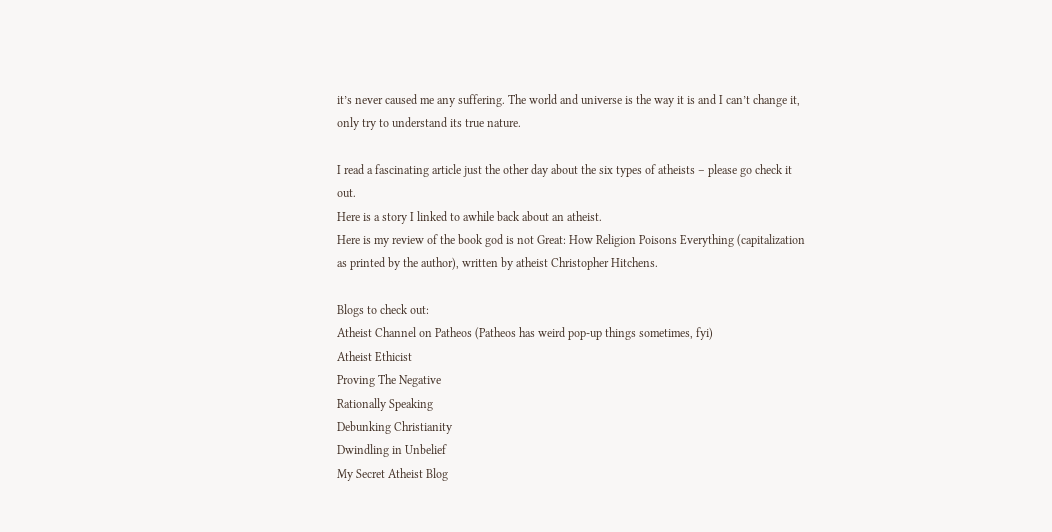it’s never caused me any suffering. The world and universe is the way it is and I can’t change it, only try to understand its true nature.

I read a fascinating article just the other day about the six types of atheists – please go check it out.
Here is a story I linked to awhile back about an atheist.
Here is my review of the book god is not Great: How Religion Poisons Everything (capitalization as printed by the author), written by atheist Christopher Hitchens.

Blogs to check out:
Atheist Channel on Patheos (Patheos has weird pop-up things sometimes, fyi)
Atheist Ethicist
Proving The Negative
Rationally Speaking
Debunking Christianity
Dwindling in Unbelief
My Secret Atheist Blog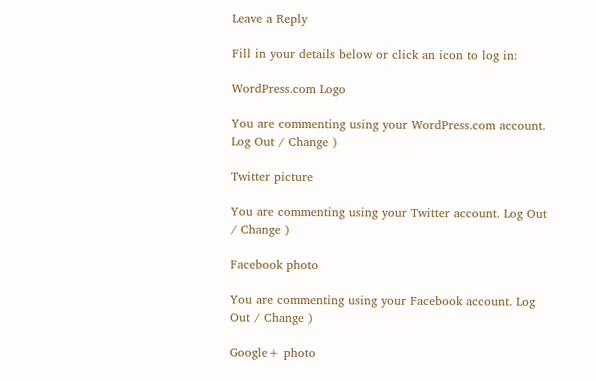Leave a Reply

Fill in your details below or click an icon to log in:

WordPress.com Logo

You are commenting using your WordPress.com account. Log Out / Change )

Twitter picture

You are commenting using your Twitter account. Log Out / Change )

Facebook photo

You are commenting using your Facebook account. Log Out / Change )

Google+ photo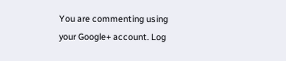You are commenting using your Google+ account. Log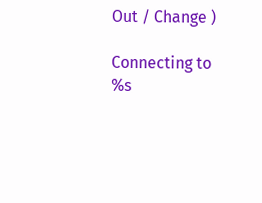Out / Change )

Connecting to %s